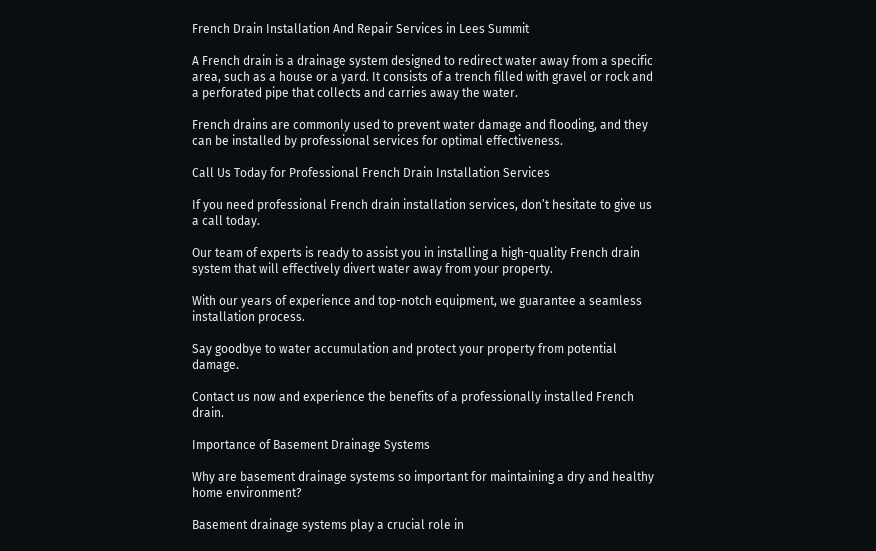French Drain Installation And Repair Services in Lees Summit

A French drain is a drainage system designed to redirect water away from a specific area, such as a house or a yard. It consists of a trench filled with gravel or rock and a perforated pipe that collects and carries away the water.

French drains are commonly used to prevent water damage and flooding, and they can be installed by professional services for optimal effectiveness.

Call Us Today for Professional French Drain Installation Services

If you need professional French drain installation services, don’t hesitate to give us a call today.

Our team of experts is ready to assist you in installing a high-quality French drain system that will effectively divert water away from your property.

With our years of experience and top-notch equipment, we guarantee a seamless installation process.

Say goodbye to water accumulation and protect your property from potential damage.

Contact us now and experience the benefits of a professionally installed French drain.

Importance of Basement Drainage Systems

Why are basement drainage systems so important for maintaining a dry and healthy home environment?

Basement drainage systems play a crucial role in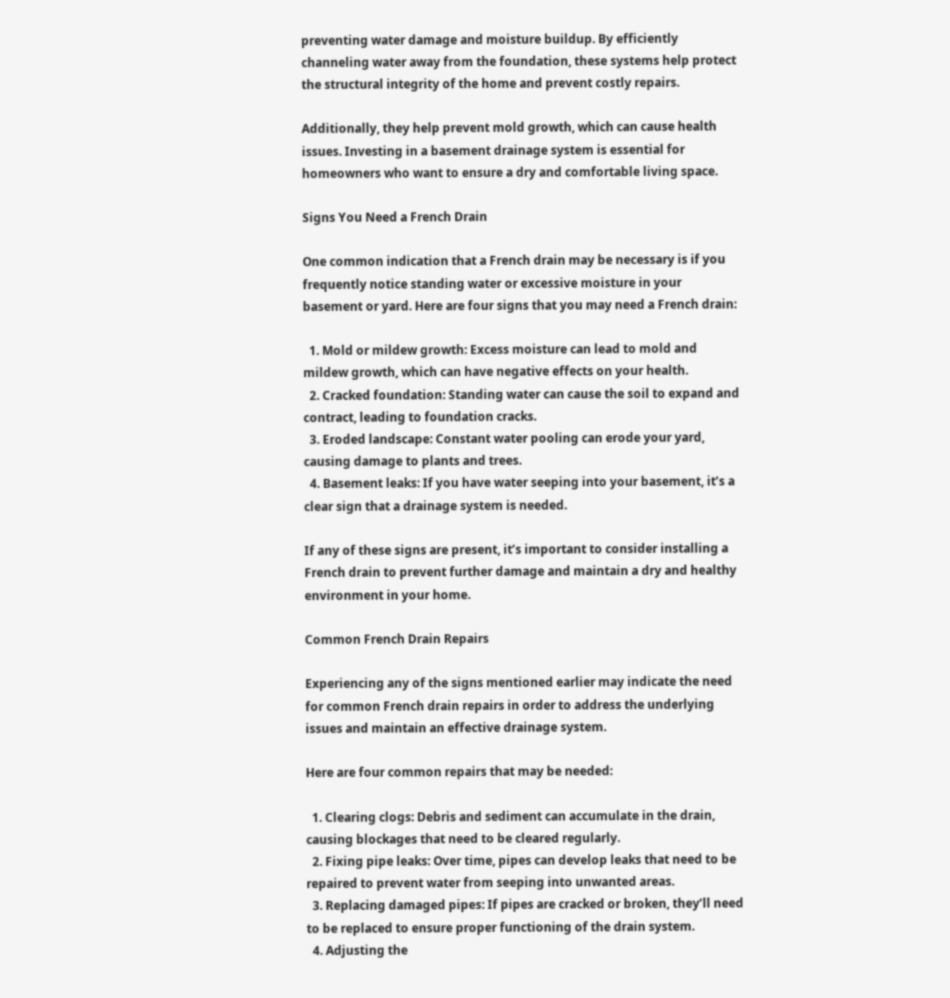preventing water damage and moisture buildup. By efficiently channeling water away from the foundation, these systems help protect the structural integrity of the home and prevent costly repairs.

Additionally, they help prevent mold growth, which can cause health issues. Investing in a basement drainage system is essential for homeowners who want to ensure a dry and comfortable living space.

Signs You Need a French Drain

One common indication that a French drain may be necessary is if you frequently notice standing water or excessive moisture in your basement or yard. Here are four signs that you may need a French drain:

  1. Mold or mildew growth: Excess moisture can lead to mold and mildew growth, which can have negative effects on your health.
  2. Cracked foundation: Standing water can cause the soil to expand and contract, leading to foundation cracks.
  3. Eroded landscape: Constant water pooling can erode your yard, causing damage to plants and trees.
  4. Basement leaks: If you have water seeping into your basement, it’s a clear sign that a drainage system is needed.

If any of these signs are present, it’s important to consider installing a French drain to prevent further damage and maintain a dry and healthy environment in your home.

Common French Drain Repairs

Experiencing any of the signs mentioned earlier may indicate the need for common French drain repairs in order to address the underlying issues and maintain an effective drainage system.

Here are four common repairs that may be needed:

  1. Clearing clogs: Debris and sediment can accumulate in the drain, causing blockages that need to be cleared regularly.
  2. Fixing pipe leaks: Over time, pipes can develop leaks that need to be repaired to prevent water from seeping into unwanted areas.
  3. Replacing damaged pipes: If pipes are cracked or broken, they’ll need to be replaced to ensure proper functioning of the drain system.
  4. Adjusting the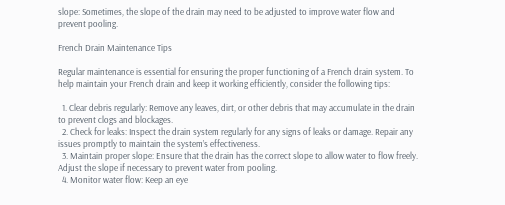slope: Sometimes, the slope of the drain may need to be adjusted to improve water flow and prevent pooling.

French Drain Maintenance Tips

Regular maintenance is essential for ensuring the proper functioning of a French drain system. To help maintain your French drain and keep it working efficiently, consider the following tips:

  1. Clear debris regularly: Remove any leaves, dirt, or other debris that may accumulate in the drain to prevent clogs and blockages.
  2. Check for leaks: Inspect the drain system regularly for any signs of leaks or damage. Repair any issues promptly to maintain the system’s effectiveness.
  3. Maintain proper slope: Ensure that the drain has the correct slope to allow water to flow freely. Adjust the slope if necessary to prevent water from pooling.
  4. Monitor water flow: Keep an eye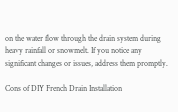on the water flow through the drain system during heavy rainfall or snowmelt. If you notice any significant changes or issues, address them promptly.

Cons of DIY French Drain Installation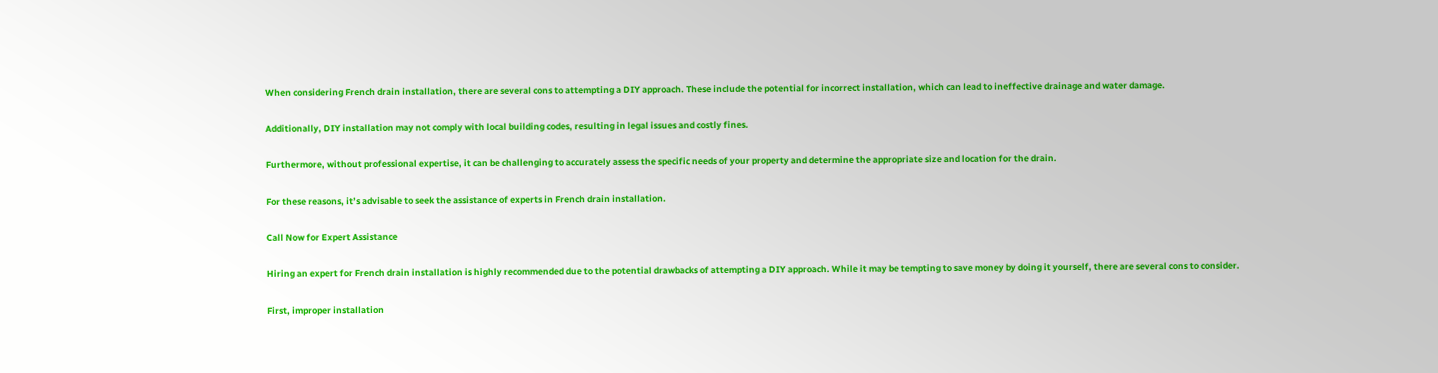When considering French drain installation, there are several cons to attempting a DIY approach. These include the potential for incorrect installation, which can lead to ineffective drainage and water damage.

Additionally, DIY installation may not comply with local building codes, resulting in legal issues and costly fines.

Furthermore, without professional expertise, it can be challenging to accurately assess the specific needs of your property and determine the appropriate size and location for the drain.

For these reasons, it’s advisable to seek the assistance of experts in French drain installation.

Call Now for Expert Assistance

Hiring an expert for French drain installation is highly recommended due to the potential drawbacks of attempting a DIY approach. While it may be tempting to save money by doing it yourself, there are several cons to consider.

First, improper installation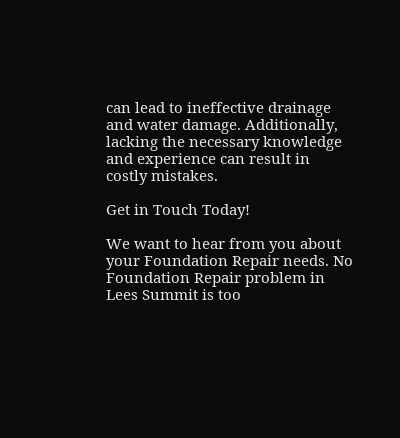can lead to ineffective drainage and water damage. Additionally, lacking the necessary knowledge and experience can result in costly mistakes.

Get in Touch Today!

We want to hear from you about your Foundation Repair needs. No Foundation Repair problem in Lees Summit is too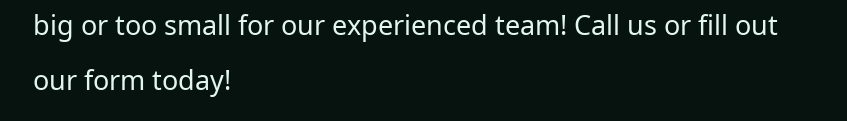big or too small for our experienced team! Call us or fill out our form today!